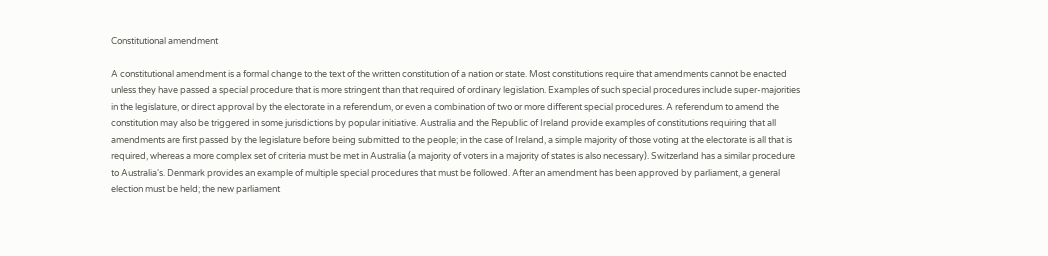Constitutional amendment

A constitutional amendment is a formal change to the text of the written constitution of a nation or state. Most constitutions require that amendments cannot be enacted unless they have passed a special procedure that is more stringent than that required of ordinary legislation. Examples of such special procedures include super-majorities in the legislature, or direct approval by the electorate in a referendum, or even a combination of two or more different special procedures. A referendum to amend the constitution may also be triggered in some jurisdictions by popular initiative. Australia and the Republic of Ireland provide examples of constitutions requiring that all amendments are first passed by the legislature before being submitted to the people; in the case of Ireland, a simple majority of those voting at the electorate is all that is required, whereas a more complex set of criteria must be met in Australia (a majority of voters in a majority of states is also necessary). Switzerland has a similar procedure to Australia's. Denmark provides an example of multiple special procedures that must be followed. After an amendment has been approved by parliament, a general election must be held; the new parliament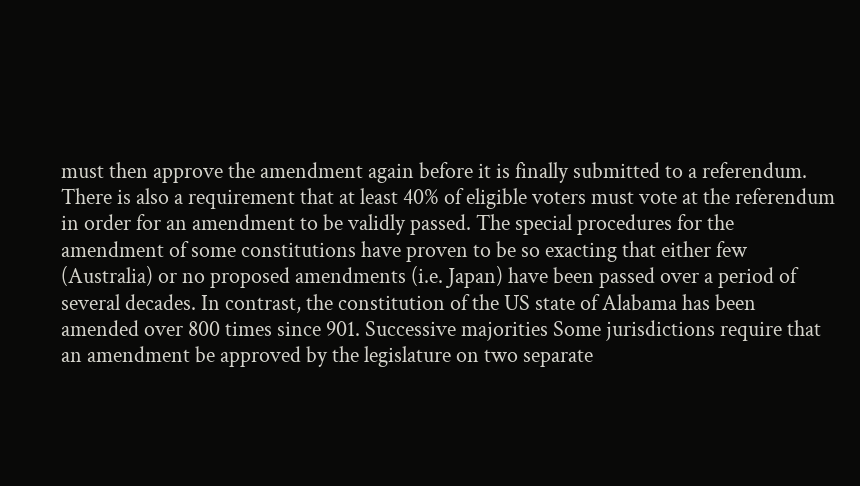must then approve the amendment again before it is finally submitted to a referendum. There is also a requirement that at least 40% of eligible voters must vote at the referendum in order for an amendment to be validly passed. The special procedures for the amendment of some constitutions have proven to be so exacting that either few (Australia) or no proposed amendments (i.e. Japan) have been passed over a period of several decades. In contrast, the constitution of the US state of Alabama has been amended over 800 times since 901. Successive majorities Some jurisdictions require that an amendment be approved by the legislature on two separate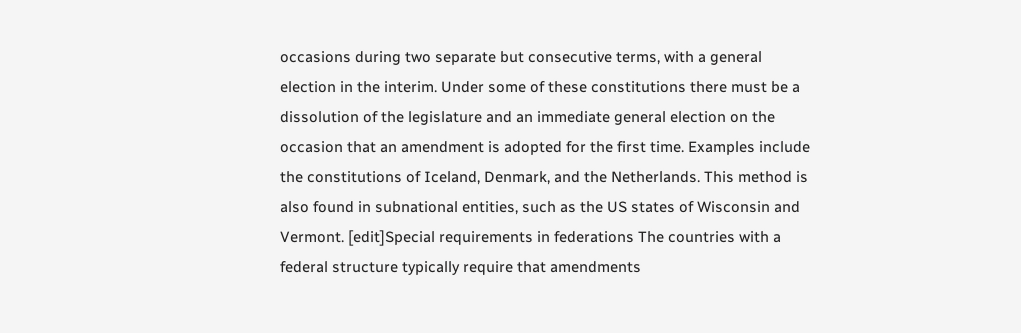occasions during two separate but consecutive terms, with a general election in the interim. Under some of these constitutions there must be a dissolution of the legislature and an immediate general election on the occasion that an amendment is adopted for the first time. Examples include the constitutions of Iceland, Denmark, and the Netherlands. This method is also found in subnational entities, such as the US states of Wisconsin and Vermont. [edit]Special requirements in federations The countries with a federal structure typically require that amendments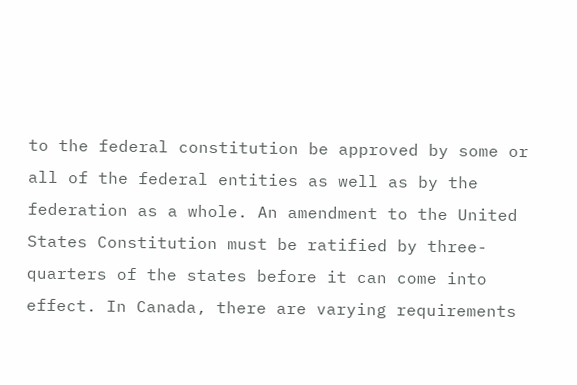to the federal constitution be approved by some or all of the federal entities as well as by the federation as a whole. An amendment to the United States Constitution must be ratified by three-quarters of the states before it can come into effect. In Canada, there are varying requirements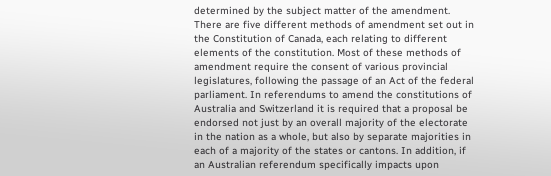determined by the subject matter of the amendment. There are five different methods of amendment set out in the Constitution of Canada, each relating to different elements of the constitution. Most of these methods of amendment require the consent of various provincial legislatures, following the passage of an Act of the federal parliament. In referendums to amend the constitutions of Australia and Switzerland it is required that a proposal be endorsed not just by an overall majority of the electorate in the nation as a whole, but also by separate majorities in each of a majority of the states or cantons. In addition, if an Australian referendum specifically impacts upon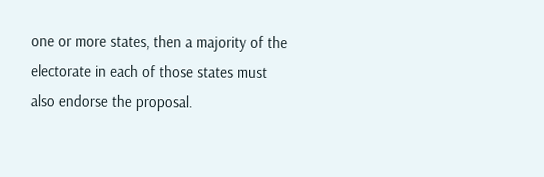one or more states, then a majority of the electorate in each of those states must also endorse the proposal.